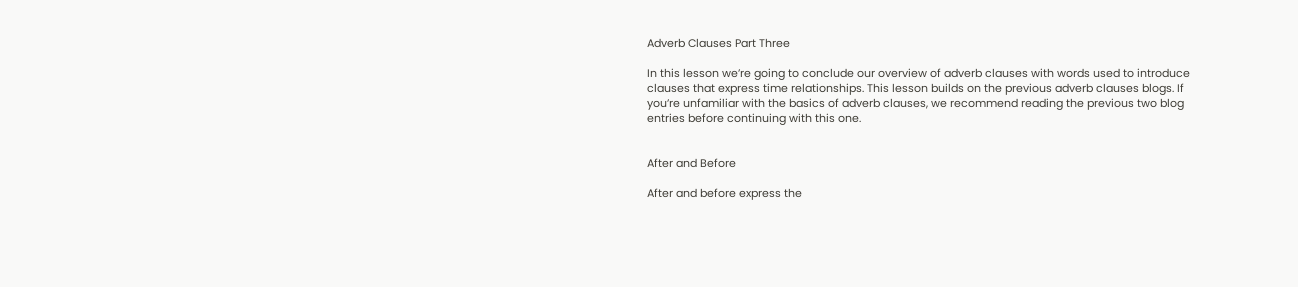Adverb Clauses Part Three

In this lesson we’re going to conclude our overview of adverb clauses with words used to introduce clauses that express time relationships. This lesson builds on the previous adverb clauses blogs. If you’re unfamiliar with the basics of adverb clauses, we recommend reading the previous two blog entries before continuing with this one.


After and Before

After and before express the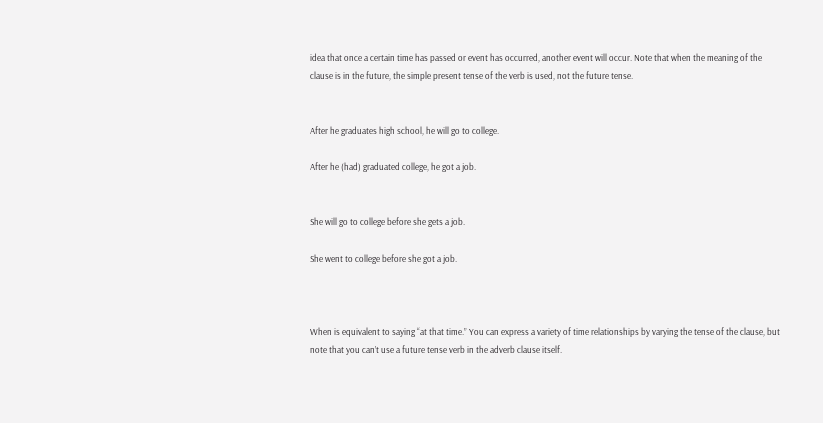idea that once a certain time has passed or event has occurred, another event will occur. Note that when the meaning of the clause is in the future, the simple present tense of the verb is used, not the future tense.


After he graduates high school, he will go to college.

After he (had) graduated college, he got a job.


She will go to college before she gets a job.

She went to college before she got a job.



When is equivalent to saying “at that time.” You can express a variety of time relationships by varying the tense of the clause, but note that you can’t use a future tense verb in the adverb clause itself.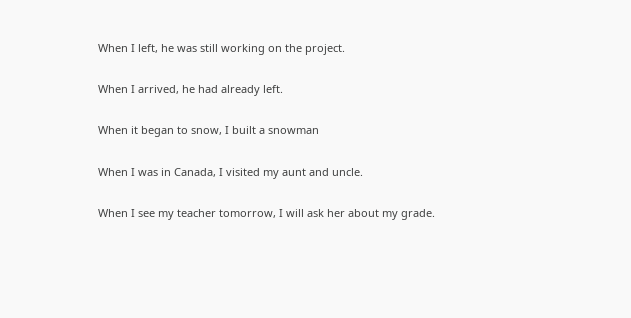When I left, he was still working on the project.

When I arrived, he had already left.

When it began to snow, I built a snowman

When I was in Canada, I visited my aunt and uncle.

When I see my teacher tomorrow, I will ask her about my grade.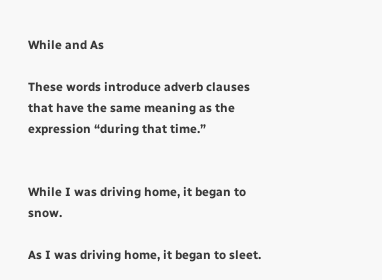While and As

These words introduce adverb clauses that have the same meaning as the expression “during that time.”


While I was driving home, it began to snow.

As I was driving home, it began to sleet.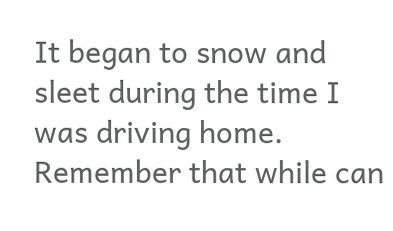It began to snow and sleet during the time I was driving home. Remember that while can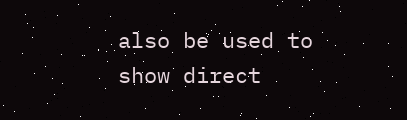also be used to show direct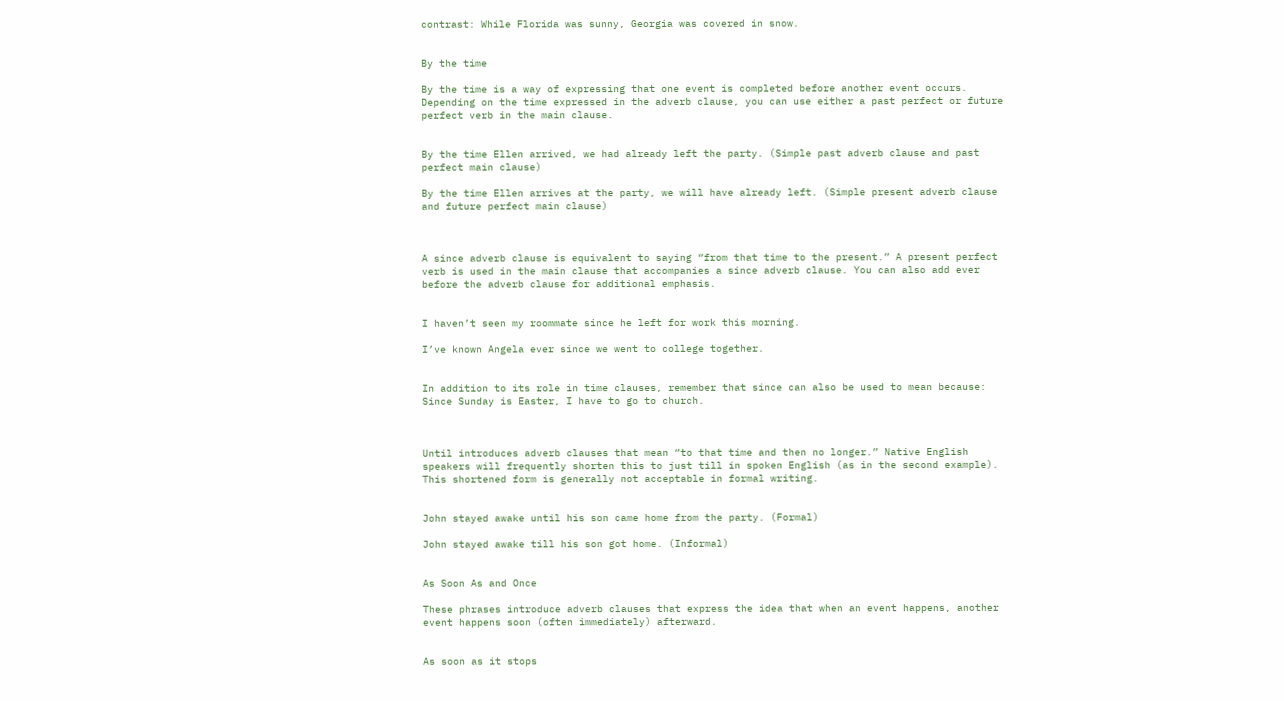contrast: While Florida was sunny, Georgia was covered in snow.


By the time

By the time is a way of expressing that one event is completed before another event occurs. Depending on the time expressed in the adverb clause, you can use either a past perfect or future perfect verb in the main clause.


By the time Ellen arrived, we had already left the party. (Simple past adverb clause and past perfect main clause)

By the time Ellen arrives at the party, we will have already left. (Simple present adverb clause and future perfect main clause)



A since adverb clause is equivalent to saying “from that time to the present.” A present perfect verb is used in the main clause that accompanies a since adverb clause. You can also add ever before the adverb clause for additional emphasis.


I haven’t seen my roommate since he left for work this morning.

I’ve known Angela ever since we went to college together.


In addition to its role in time clauses, remember that since can also be used to mean because: Since Sunday is Easter, I have to go to church.



Until introduces adverb clauses that mean “to that time and then no longer.” Native English speakers will frequently shorten this to just till in spoken English (as in the second example). This shortened form is generally not acceptable in formal writing.


John stayed awake until his son came home from the party. (Formal)

John stayed awake till his son got home. (Informal)


As Soon As and Once

These phrases introduce adverb clauses that express the idea that when an event happens, another event happens soon (often immediately) afterward.


As soon as it stops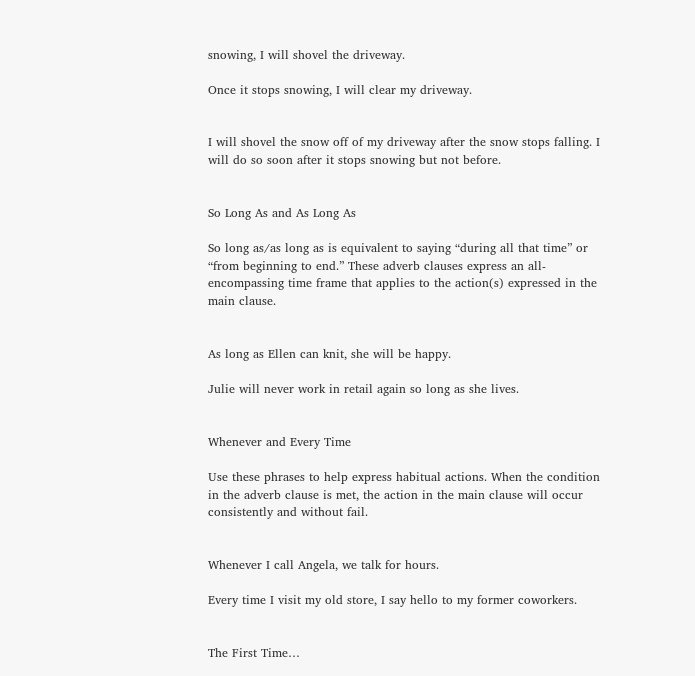snowing, I will shovel the driveway.

Once it stops snowing, I will clear my driveway.


I will shovel the snow off of my driveway after the snow stops falling. I will do so soon after it stops snowing but not before.


So Long As and As Long As

So long as/as long as is equivalent to saying “during all that time” or “from beginning to end.” These adverb clauses express an all-encompassing time frame that applies to the action(s) expressed in the main clause.


As long as Ellen can knit, she will be happy.

Julie will never work in retail again so long as she lives.


Whenever and Every Time

Use these phrases to help express habitual actions. When the condition in the adverb clause is met, the action in the main clause will occur consistently and without fail.


Whenever I call Angela, we talk for hours.

Every time I visit my old store, I say hello to my former coworkers.


The First Time…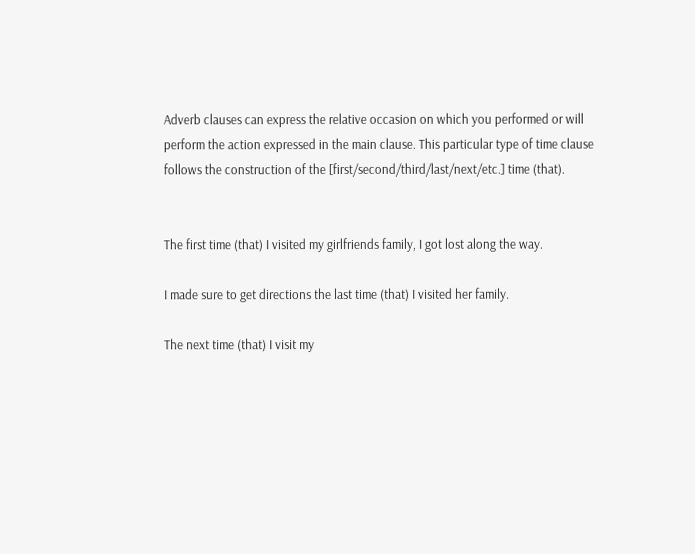Adverb clauses can express the relative occasion on which you performed or will perform the action expressed in the main clause. This particular type of time clause follows the construction of the [first/second/third/last/next/etc.] time (that).


The first time (that) I visited my girlfriends family, I got lost along the way.

I made sure to get directions the last time (that) I visited her family.

The next time (that) I visit my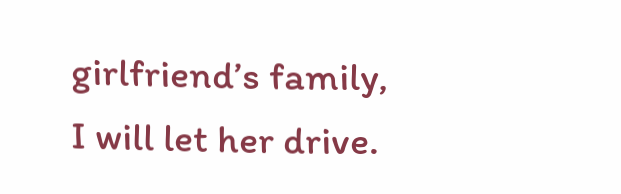girlfriend’s family, I will let her drive.